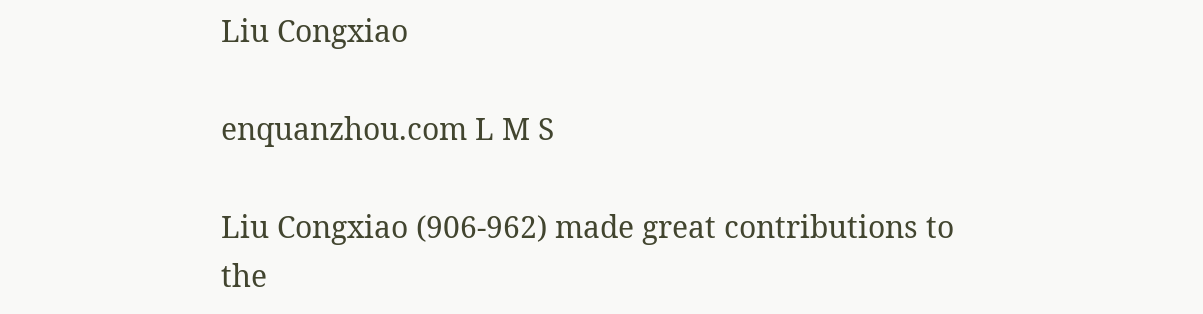Liu Congxiao

enquanzhou.com L M S

Liu Congxiao (906-962) made great contributions to the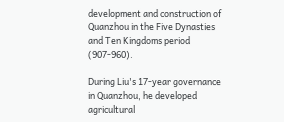development and construction of Quanzhou in the Five Dynasties and Ten Kingdoms period (907-960).

During Liu's 17-year governance in Quanzhou, he developed agricultural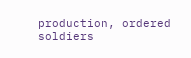production, ordered soldiers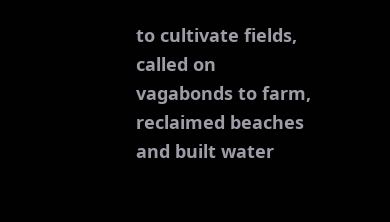to cultivate fields, called on vagabonds to farm, reclaimed beaches and built water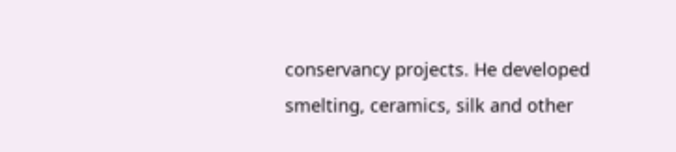conservancy projects. He developed smelting, ceramics, silk and other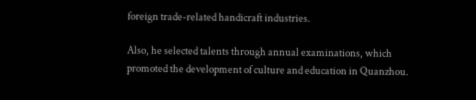foreign trade-related handicraft industries.

Also, he selected talents through annual examinations, which promoted the development of culture and education in Quanzhou.